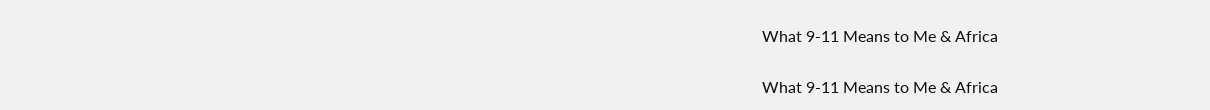What 9-11 Means to Me & Africa

What 9-11 Means to Me & Africa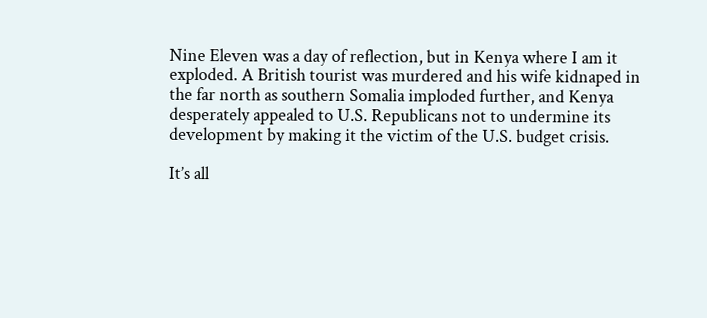Nine Eleven was a day of reflection, but in Kenya where I am it exploded. A British tourist was murdered and his wife kidnaped in the far north as southern Somalia imploded further, and Kenya desperately appealed to U.S. Republicans not to undermine its development by making it the victim of the U.S. budget crisis.

It’s all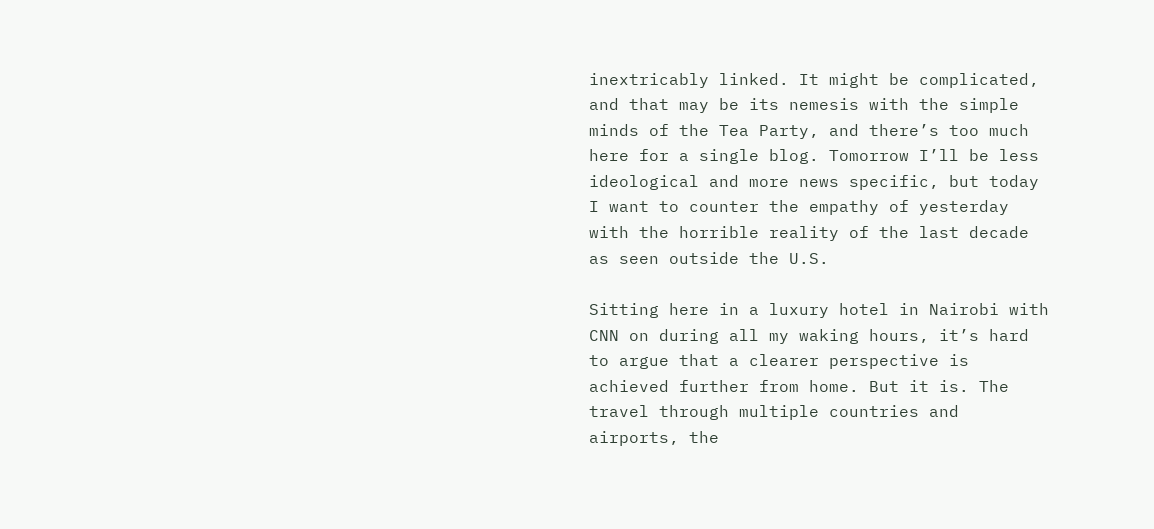inextricably linked. It might be complicated, and that may be its nemesis with the simple minds of the Tea Party, and there’s too much here for a single blog. Tomorrow I’ll be less ideological and more news specific, but today I want to counter the empathy of yesterday with the horrible reality of the last decade as seen outside the U.S.

Sitting here in a luxury hotel in Nairobi with CNN on during all my waking hours, it’s hard to argue that a clearer perspective is achieved further from home. But it is. The travel through multiple countries and airports, the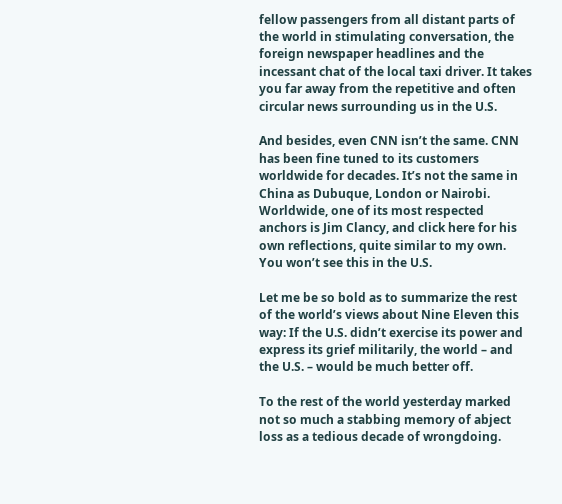fellow passengers from all distant parts of the world in stimulating conversation, the foreign newspaper headlines and the incessant chat of the local taxi driver. It takes you far away from the repetitive and often circular news surrounding us in the U.S.

And besides, even CNN isn’t the same. CNN has been fine tuned to its customers worldwide for decades. It’s not the same in China as Dubuque, London or Nairobi. Worldwide, one of its most respected anchors is Jim Clancy, and click here for his own reflections, quite similar to my own. You won’t see this in the U.S.

Let me be so bold as to summarize the rest of the world’s views about Nine Eleven this way: If the U.S. didn’t exercise its power and express its grief militarily, the world – and the U.S. – would be much better off.

To the rest of the world yesterday marked not so much a stabbing memory of abject loss as a tedious decade of wrongdoing.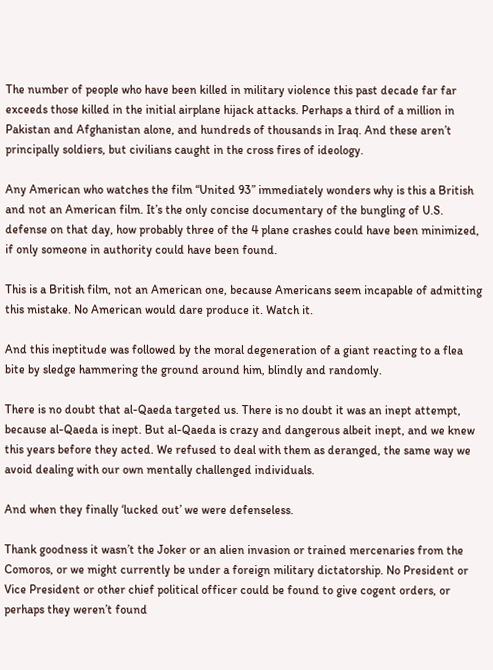The number of people who have been killed in military violence this past decade far far exceeds those killed in the initial airplane hijack attacks. Perhaps a third of a million in Pakistan and Afghanistan alone, and hundreds of thousands in Iraq. And these aren’t principally soldiers, but civilians caught in the cross fires of ideology.

Any American who watches the film “United 93” immediately wonders why is this a British and not an American film. It’s the only concise documentary of the bungling of U.S. defense on that day, how probably three of the 4 plane crashes could have been minimized, if only someone in authority could have been found.

This is a British film, not an American one, because Americans seem incapable of admitting this mistake. No American would dare produce it. Watch it.

And this ineptitude was followed by the moral degeneration of a giant reacting to a flea bite by sledge hammering the ground around him, blindly and randomly.

There is no doubt that al-Qaeda targeted us. There is no doubt it was an inept attempt, because al-Qaeda is inept. But al-Qaeda is crazy and dangerous albeit inept, and we knew this years before they acted. We refused to deal with them as deranged, the same way we avoid dealing with our own mentally challenged individuals.

And when they finally ‘lucked out’ we were defenseless.

Thank goodness it wasn’t the Joker or an alien invasion or trained mercenaries from the Comoros, or we might currently be under a foreign military dictatorship. No President or Vice President or other chief political officer could be found to give cogent orders, or perhaps they weren’t found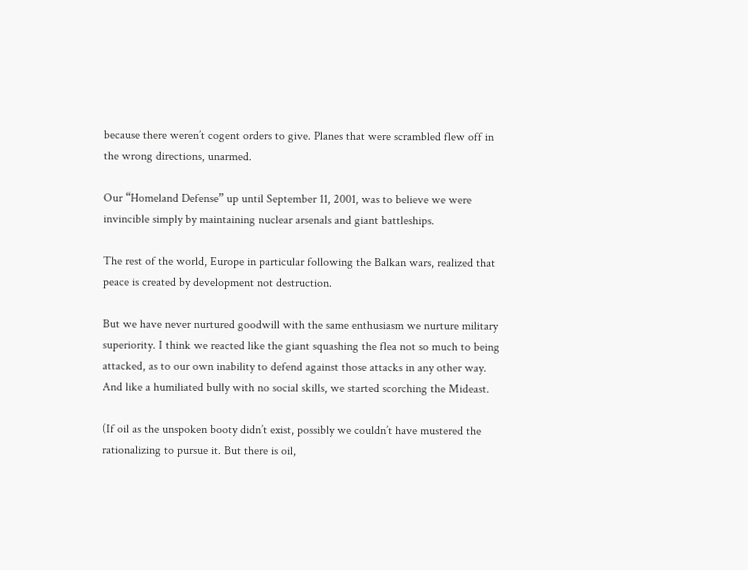because there weren’t cogent orders to give. Planes that were scrambled flew off in the wrong directions, unarmed.

Our “Homeland Defense” up until September 11, 2001, was to believe we were invincible simply by maintaining nuclear arsenals and giant battleships.

The rest of the world, Europe in particular following the Balkan wars, realized that peace is created by development not destruction.

But we have never nurtured goodwill with the same enthusiasm we nurture military superiority. I think we reacted like the giant squashing the flea not so much to being attacked, as to our own inability to defend against those attacks in any other way. And like a humiliated bully with no social skills, we started scorching the Mideast.

(If oil as the unspoken booty didn’t exist, possibly we couldn’t have mustered the rationalizing to pursue it. But there is oil,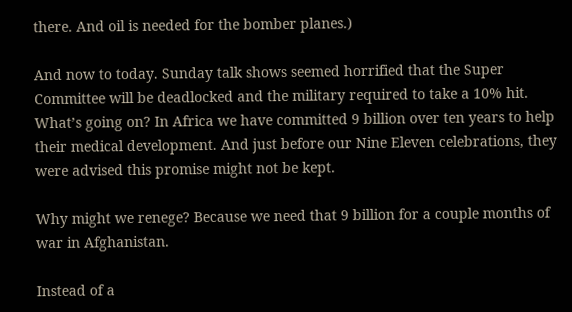there. And oil is needed for the bomber planes.)

And now to today. Sunday talk shows seemed horrified that the Super Committee will be deadlocked and the military required to take a 10% hit. What’s going on? In Africa we have committed 9 billion over ten years to help their medical development. And just before our Nine Eleven celebrations, they were advised this promise might not be kept.

Why might we renege? Because we need that 9 billion for a couple months of war in Afghanistan.

Instead of a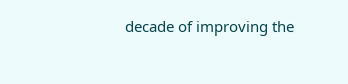decade of improving the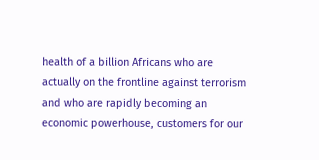health of a billion Africans who are actually on the frontline against terrorism and who are rapidly becoming an economic powerhouse, customers for our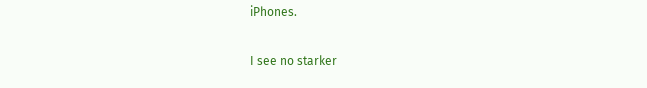iPhones.

I see no starker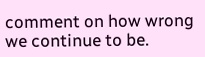comment on how wrong we continue to be.